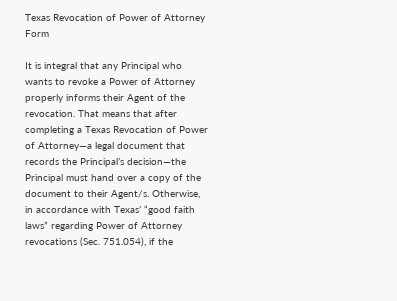Texas Revocation of Power of Attorney Form

It is integral that any Principal who wants to revoke a Power of Attorney properly informs their Agent of the revocation. That means that after completing a Texas Revocation of Power of Attorney—a legal document that records the Principal’s decision—the Principal must hand over a copy of the document to their Agent/s. Otherwise, in accordance with Texas’ “good faith laws” regarding Power of Attorney revocations (Sec. 751.054), if the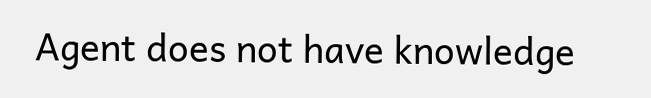Agent does not have knowledge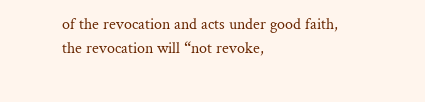of the revocation and acts under good faith, the revocation will “not revoke,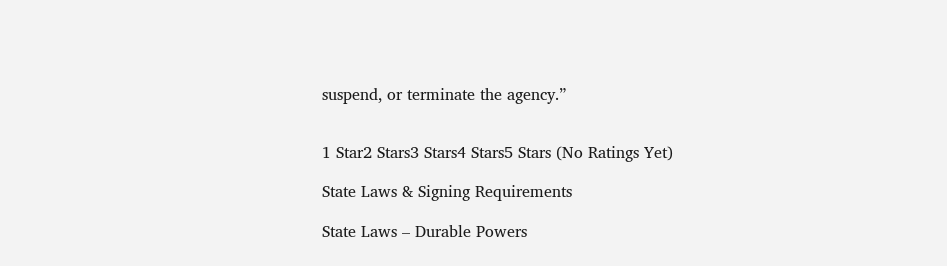suspend, or terminate the agency.”


1 Star2 Stars3 Stars4 Stars5 Stars (No Ratings Yet)

State Laws & Signing Requirements

State Laws – Durable Powers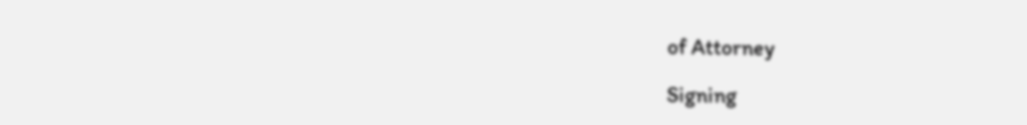of Attorney

Signing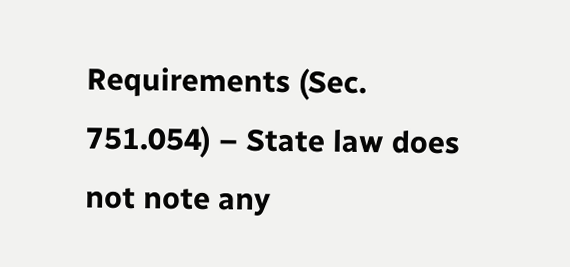Requirements (Sec. 751.054) – State law does not note any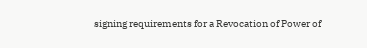signing requirements for a Revocation of Power of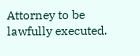Attorney to be lawfully executed.